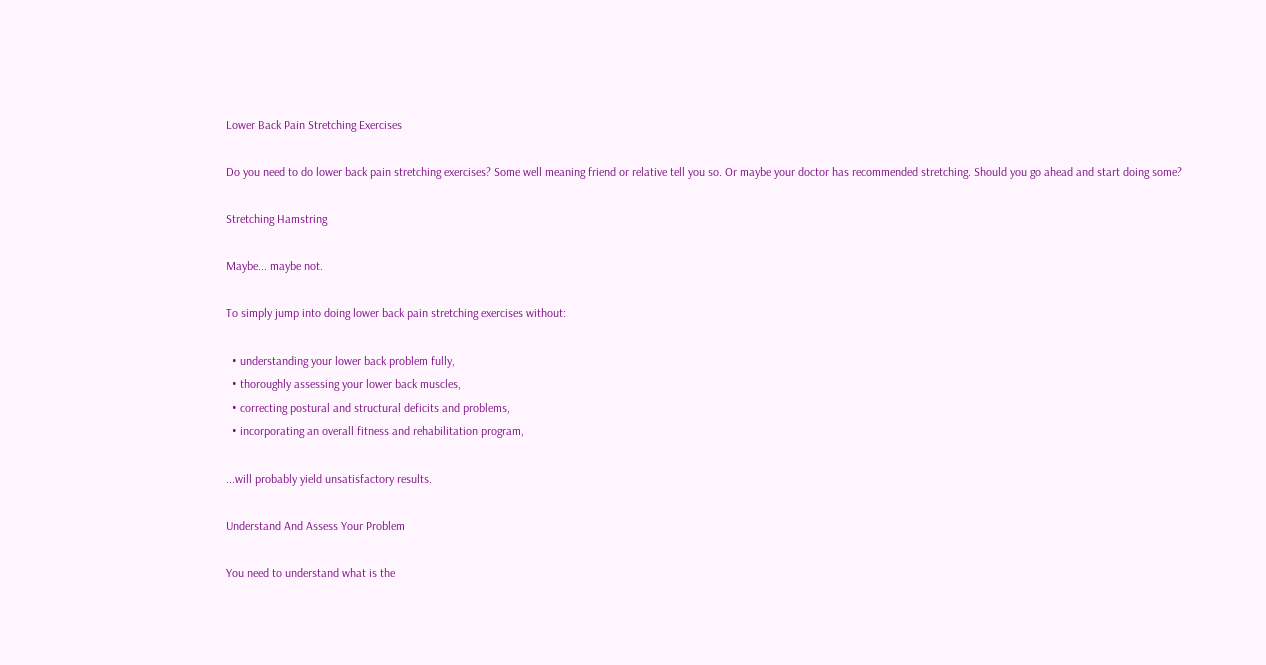Lower Back Pain Stretching Exercises

Do you need to do lower back pain stretching exercises? Some well meaning friend or relative tell you so. Or maybe your doctor has recommended stretching. Should you go ahead and start doing some?

Stretching Hamstring

Maybe... maybe not.

To simply jump into doing lower back pain stretching exercises without:

  • understanding your lower back problem fully,
  • thoroughly assessing your lower back muscles,
  • correcting postural and structural deficits and problems,
  • incorporating an overall fitness and rehabilitation program,

...will probably yield unsatisfactory results.

Understand And Assess Your Problem

You need to understand what is the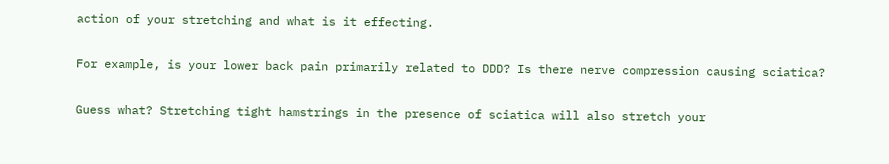action of your stretching and what is it effecting.

For example, is your lower back pain primarily related to DDD? Is there nerve compression causing sciatica?

Guess what? Stretching tight hamstrings in the presence of sciatica will also stretch your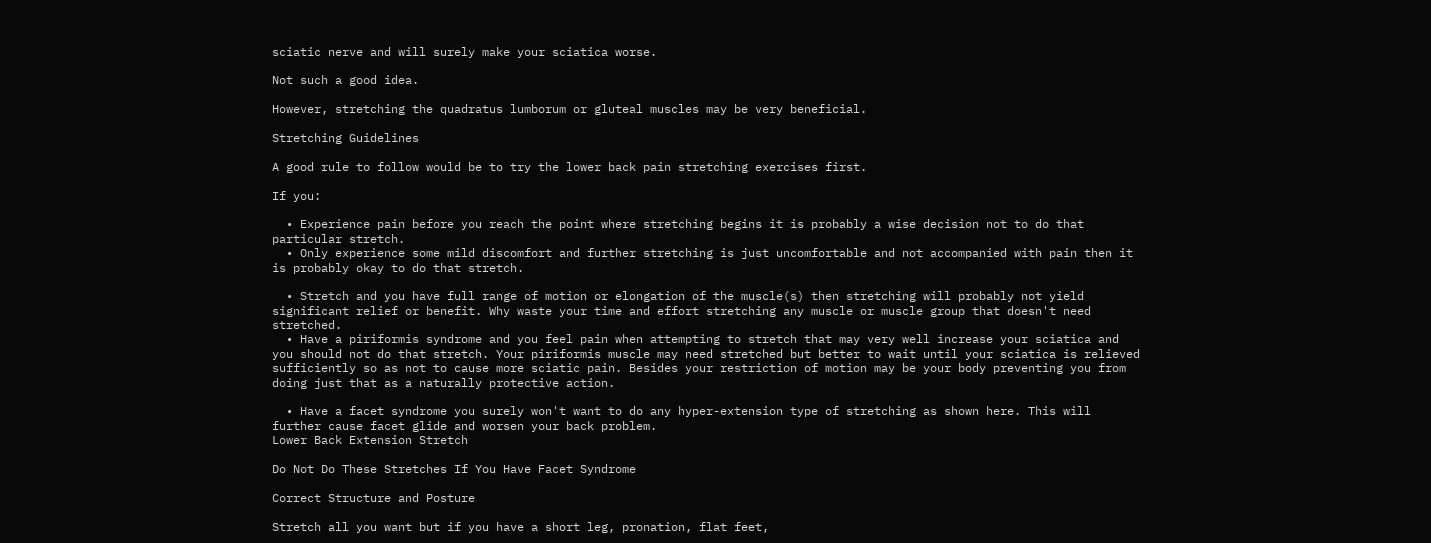sciatic nerve and will surely make your sciatica worse.

Not such a good idea.

However, stretching the quadratus lumborum or gluteal muscles may be very beneficial.

Stretching Guidelines

A good rule to follow would be to try the lower back pain stretching exercises first.

If you:

  • Experience pain before you reach the point where stretching begins it is probably a wise decision not to do that particular stretch.
  • Only experience some mild discomfort and further stretching is just uncomfortable and not accompanied with pain then it is probably okay to do that stretch.

  • Stretch and you have full range of motion or elongation of the muscle(s) then stretching will probably not yield significant relief or benefit. Why waste your time and effort stretching any muscle or muscle group that doesn't need stretched.
  • Have a piriformis syndrome and you feel pain when attempting to stretch that may very well increase your sciatica and you should not do that stretch. Your piriformis muscle may need stretched but better to wait until your sciatica is relieved sufficiently so as not to cause more sciatic pain. Besides your restriction of motion may be your body preventing you from doing just that as a naturally protective action.

  • Have a facet syndrome you surely won't want to do any hyper-extension type of stretching as shown here. This will further cause facet glide and worsen your back problem.
Lower Back Extension Stretch

Do Not Do These Stretches If You Have Facet Syndrome

Correct Structure and Posture

Stretch all you want but if you have a short leg, pronation, flat feet,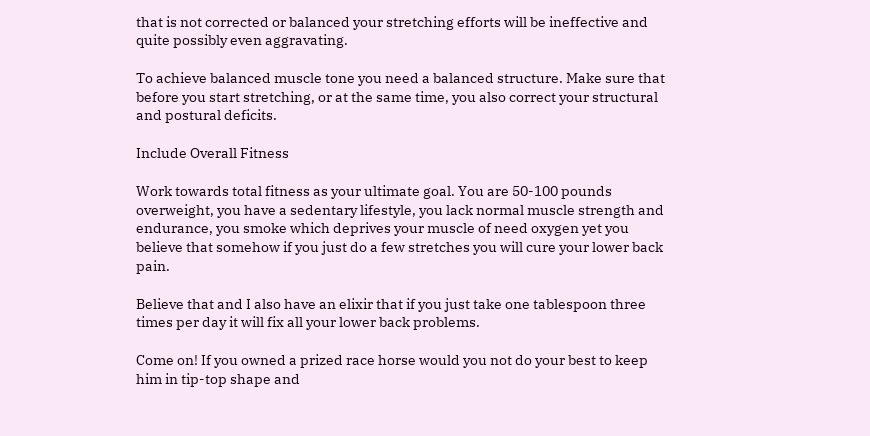that is not corrected or balanced your stretching efforts will be ineffective and quite possibly even aggravating.

To achieve balanced muscle tone you need a balanced structure. Make sure that before you start stretching, or at the same time, you also correct your structural and postural deficits.

Include Overall Fitness

Work towards total fitness as your ultimate goal. You are 50-100 pounds overweight, you have a sedentary lifestyle, you lack normal muscle strength and endurance, you smoke which deprives your muscle of need oxygen yet you believe that somehow if you just do a few stretches you will cure your lower back pain.

Believe that and I also have an elixir that if you just take one tablespoon three times per day it will fix all your lower back problems.

Come on! If you owned a prized race horse would you not do your best to keep him in tip-top shape and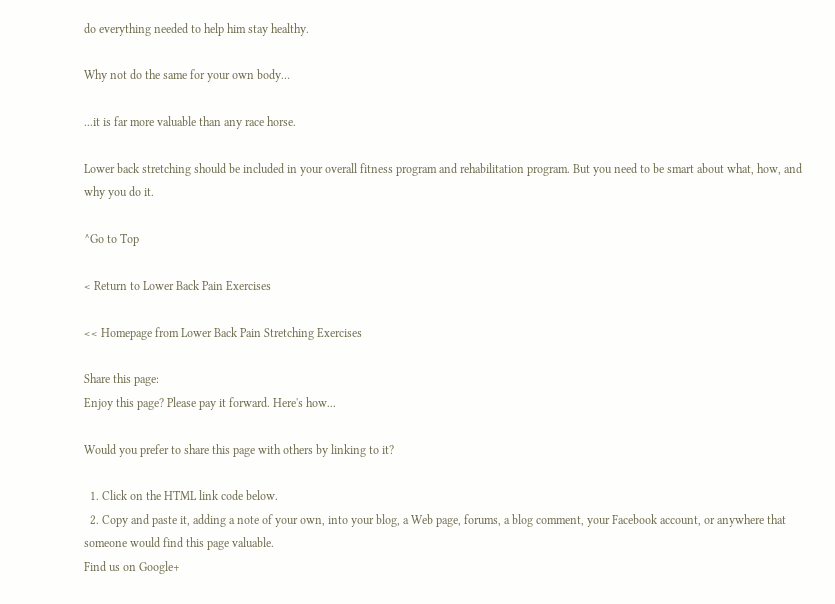do everything needed to help him stay healthy.

Why not do the same for your own body…

...it is far more valuable than any race horse.

Lower back stretching should be included in your overall fitness program and rehabilitation program. But you need to be smart about what, how, and why you do it.

^Go to Top

< Return to Lower Back Pain Exercises

<< Homepage from Lower Back Pain Stretching Exercises

Share this page:
Enjoy this page? Please pay it forward. Here's how...

Would you prefer to share this page with others by linking to it?

  1. Click on the HTML link code below.
  2. Copy and paste it, adding a note of your own, into your blog, a Web page, forums, a blog comment, your Facebook account, or anywhere that someone would find this page valuable.
Find us on Google+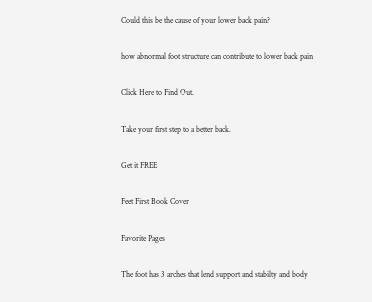Could this be the cause of your lower back pain?

how abnormal foot structure can contribute to lower back pain

Click Here to Find Out.

Take your first step to a better back.

Get it FREE

Feet First Book Cover

Favorite Pages

The foot has 3 arches that lend support and stabilty and body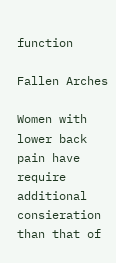function

Fallen Arches

Women with lower back pain have require additional consieration than that of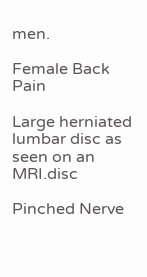men.

Female Back Pain

Large herniated lumbar disc as seen on an MRI.disc

Pinched Nerve